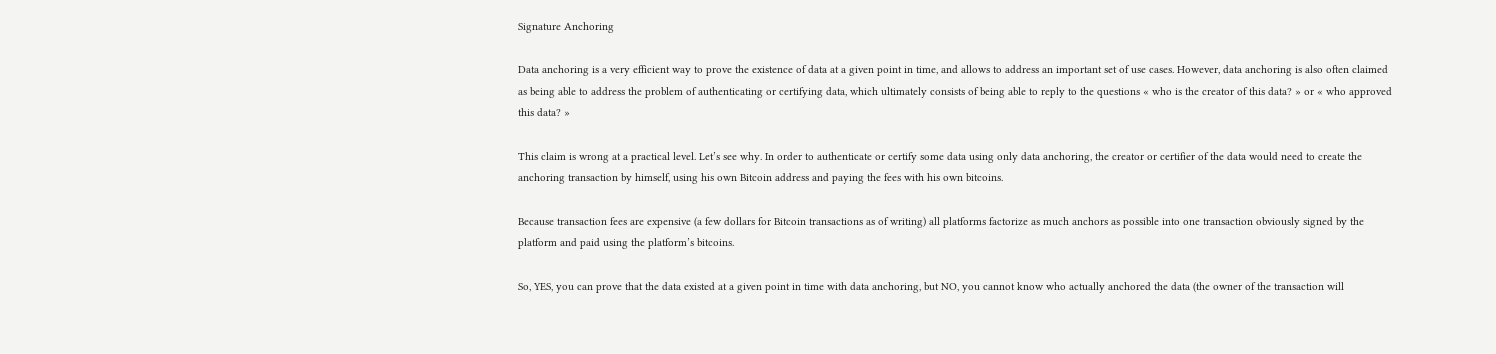Signature Anchoring

Data anchoring is a very efficient way to prove the existence of data at a given point in time, and allows to address an important set of use cases. However, data anchoring is also often claimed as being able to address the problem of authenticating or certifying data, which ultimately consists of being able to reply to the questions « who is the creator of this data? » or « who approved this data? »

This claim is wrong at a practical level. Let’s see why. In order to authenticate or certify some data using only data anchoring, the creator or certifier of the data would need to create the anchoring transaction by himself, using his own Bitcoin address and paying the fees with his own bitcoins.

Because transaction fees are expensive (a few dollars for Bitcoin transactions as of writing) all platforms factorize as much anchors as possible into one transaction obviously signed by the platform and paid using the platform’s bitcoins.

So, YES, you can prove that the data existed at a given point in time with data anchoring, but NO, you cannot know who actually anchored the data (the owner of the transaction will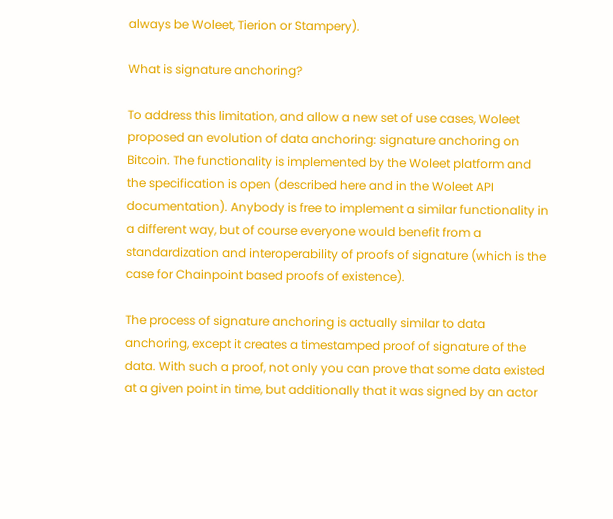always be Woleet, Tierion or Stampery).

What is signature anchoring?

To address this limitation, and allow a new set of use cases, Woleet proposed an evolution of data anchoring: signature anchoring on Bitcoin. The functionality is implemented by the Woleet platform and the specification is open (described here and in the Woleet API documentation). Anybody is free to implement a similar functionality in a different way, but of course everyone would benefit from a standardization and interoperability of proofs of signature (which is the case for Chainpoint based proofs of existence).

The process of signature anchoring is actually similar to data anchoring, except it creates a timestamped proof of signature of the data. With such a proof, not only you can prove that some data existed at a given point in time, but additionally that it was signed by an actor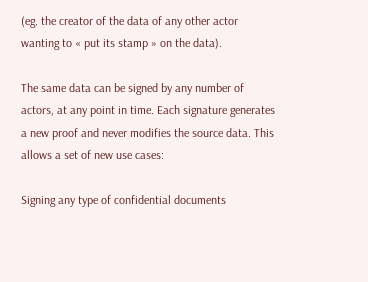(eg. the creator of the data of any other actor wanting to « put its stamp » on the data).

The same data can be signed by any number of actors, at any point in time. Each signature generates a new proof and never modifies the source data. This allows a set of new use cases:

Signing any type of confidential documents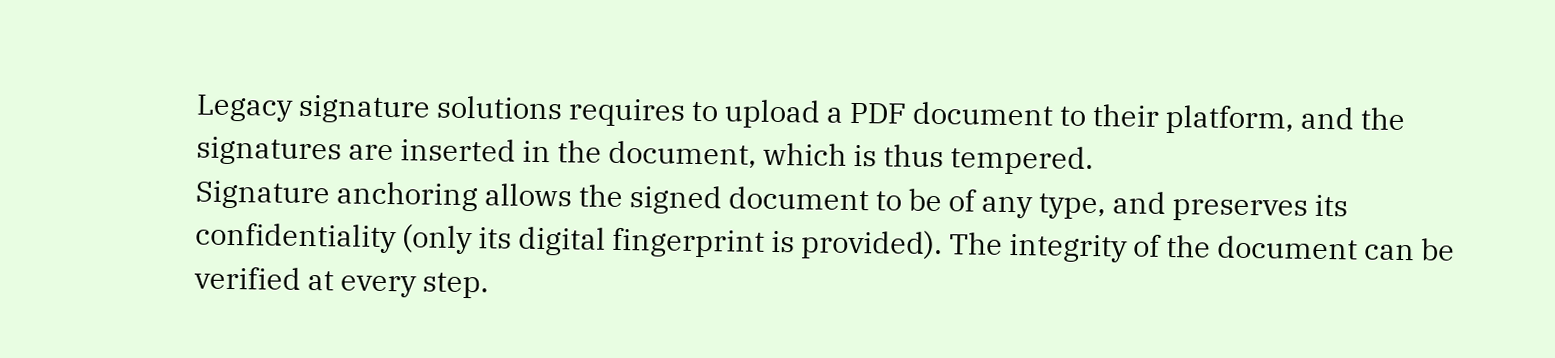Legacy signature solutions requires to upload a PDF document to their platform, and the signatures are inserted in the document, which is thus tempered.
Signature anchoring allows the signed document to be of any type, and preserves its confidentiality (only its digital fingerprint is provided). The integrity of the document can be verified at every step.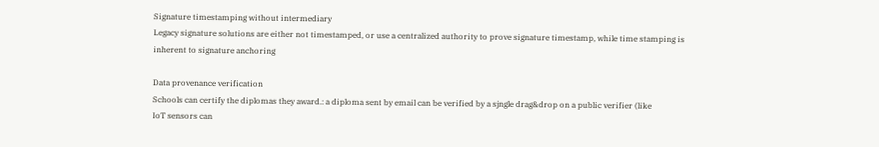Signature timestamping without intermediary
Legacy signature solutions are either not timestamped, or use a centralized authority to prove signature timestamp, while time stamping is inherent to signature anchoring

Data provenance verification
Schools can certify the diplomas they award.: a diploma sent by email can be verified by a sjngle drag&drop on a public verifier (like
IoT sensors can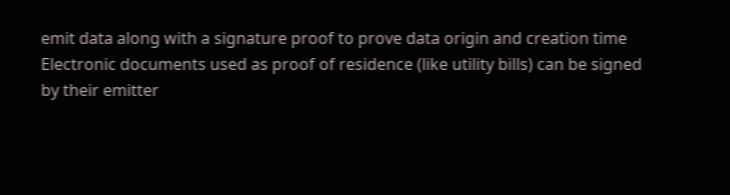emit data along with a signature proof to prove data origin and creation time
Electronic documents used as proof of residence (like utility bills) can be signed by their emitter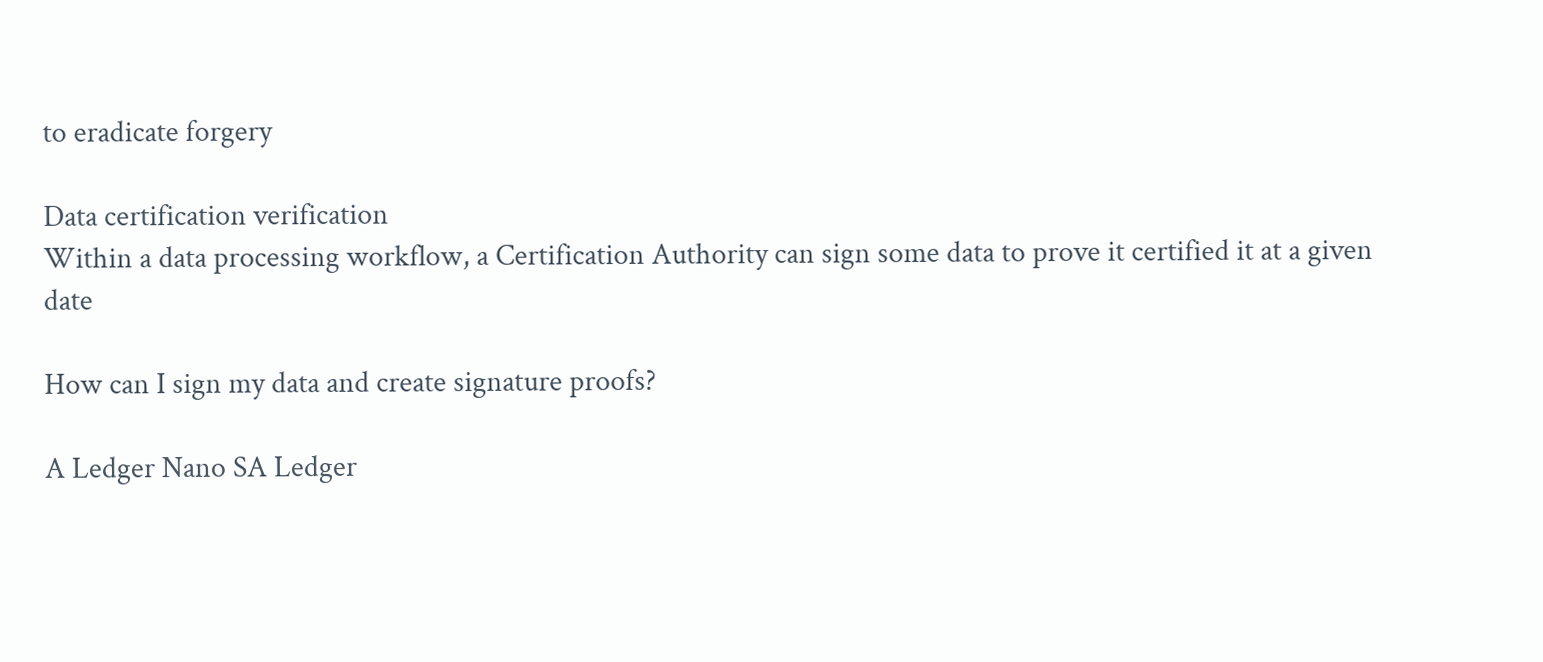to eradicate forgery

Data certification verification
Within a data processing workflow, a Certification Authority can sign some data to prove it certified it at a given date

How can I sign my data and create signature proofs?

A Ledger Nano SA Ledger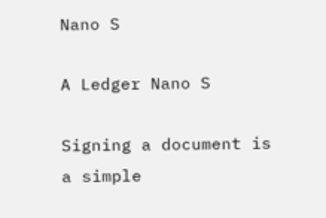Nano S

A Ledger Nano S

Signing a document is a simple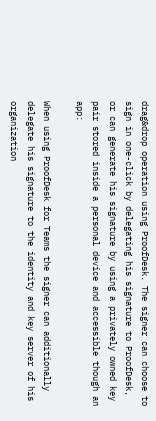drag&drop operation using ProofDesk. The signer can choose to sign in one-click by delegating his signature to ProofDesk, or can generate his signature by using a privately owned key pair stored inside a personal device and accessible though an app:

When using ProofDesk for Teams the signer can additionally delegate his signature to the identity and key server of his organization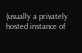(usually a privately hosted instance of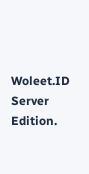Woleet.ID Server Edition.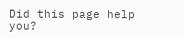Did this page help you?